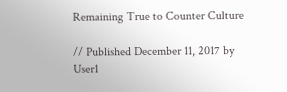Remaining True to Counter Culture

// Published December 11, 2017 by User1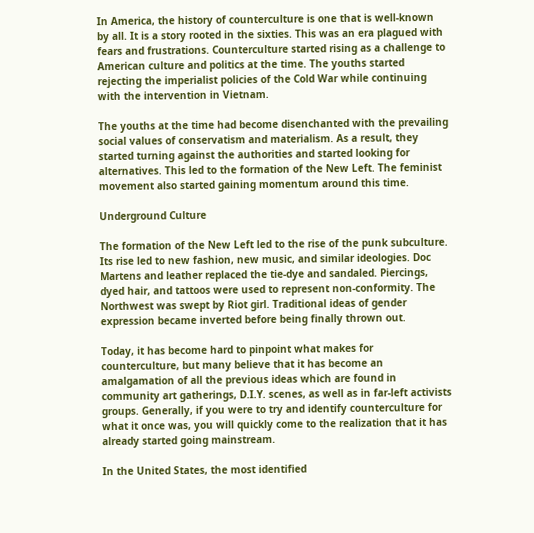In America, the history of counterculture is one that is well-known by all. It is a story rooted in the sixties. This was an era plagued with fears and frustrations. Counterculture started rising as a challenge to American culture and politics at the time. The youths started rejecting the imperialist policies of the Cold War while continuing with the intervention in Vietnam.

The youths at the time had become disenchanted with the prevailing social values of conservatism and materialism. As a result, they started turning against the authorities and started looking for alternatives. This led to the formation of the New Left. The feminist movement also started gaining momentum around this time.

Underground Culture

The formation of the New Left led to the rise of the punk subculture. Its rise led to new fashion, new music, and similar ideologies. Doc Martens and leather replaced the tie-dye and sandaled. Piercings, dyed hair, and tattoos were used to represent non-conformity. The Northwest was swept by Riot girl. Traditional ideas of gender expression became inverted before being finally thrown out.

Today, it has become hard to pinpoint what makes for counterculture, but many believe that it has become an amalgamation of all the previous ideas which are found in community art gatherings, D.I.Y. scenes, as well as in far-left activists groups. Generally, if you were to try and identify counterculture for what it once was, you will quickly come to the realization that it has already started going mainstream.

In the United States, the most identified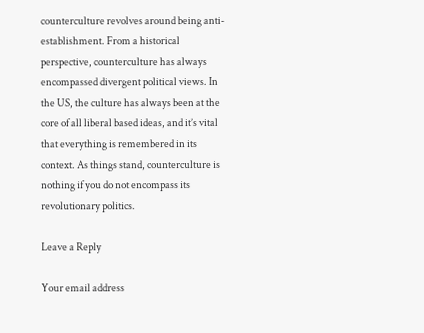counterculture revolves around being anti-establishment. From a historical perspective, counterculture has always encompassed divergent political views. In the US, the culture has always been at the core of all liberal based ideas, and it’s vital that everything is remembered in its context. As things stand, counterculture is nothing if you do not encompass its revolutionary politics.

Leave a Reply

Your email address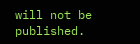will not be published.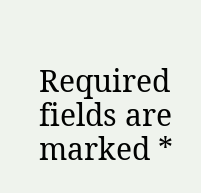Required fields are marked *